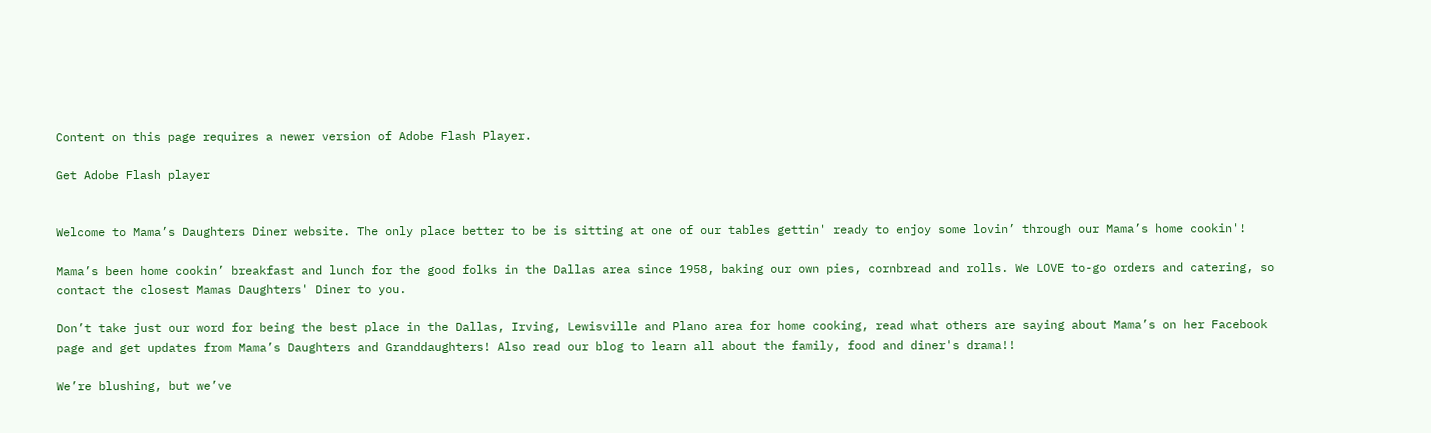Content on this page requires a newer version of Adobe Flash Player.

Get Adobe Flash player


Welcome to Mama’s Daughters Diner website. The only place better to be is sitting at one of our tables gettin' ready to enjoy some lovin’ through our Mama’s home cookin'!

Mama’s been home cookin’ breakfast and lunch for the good folks in the Dallas area since 1958, baking our own pies, cornbread and rolls. We LOVE to-go orders and catering, so contact the closest Mamas Daughters' Diner to you.

Don’t take just our word for being the best place in the Dallas, Irving, Lewisville and Plano area for home cooking, read what others are saying about Mama’s on her Facebook page and get updates from Mama’s Daughters and Granddaughters! Also read our blog to learn all about the family, food and diner's drama!!

We’re blushing, but we’ve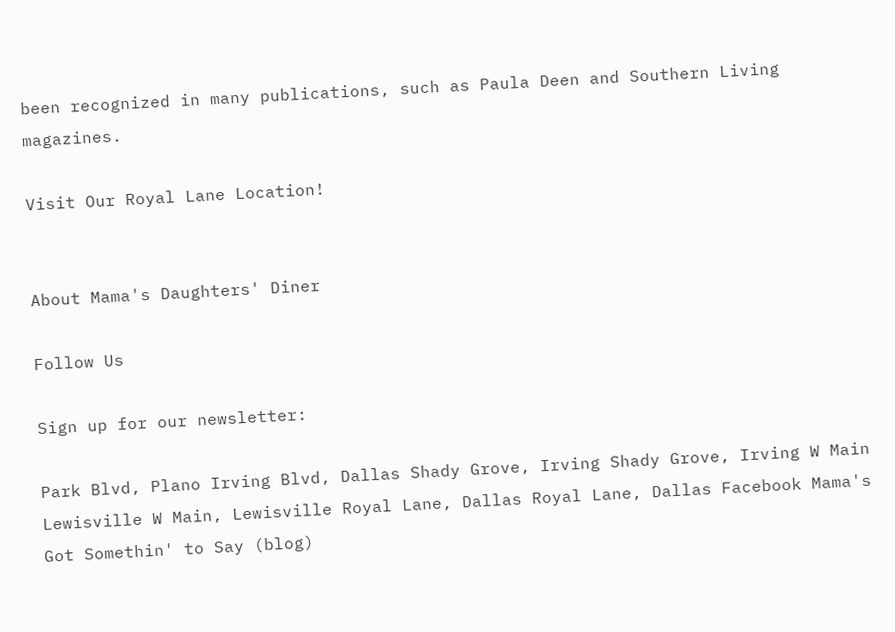been recognized in many publications, such as Paula Deen and Southern Living magazines.

Visit Our Royal Lane Location!


About Mama's Daughters' Diner

Follow Us

Sign up for our newsletter:

Park Blvd, Plano Irving Blvd, Dallas Shady Grove, Irving Shady Grove, Irving W Main Lewisville W Main, Lewisville Royal Lane, Dallas Royal Lane, Dallas Facebook Mama's Got Somethin' to Say (blog)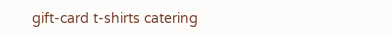gift-card t-shirts catering